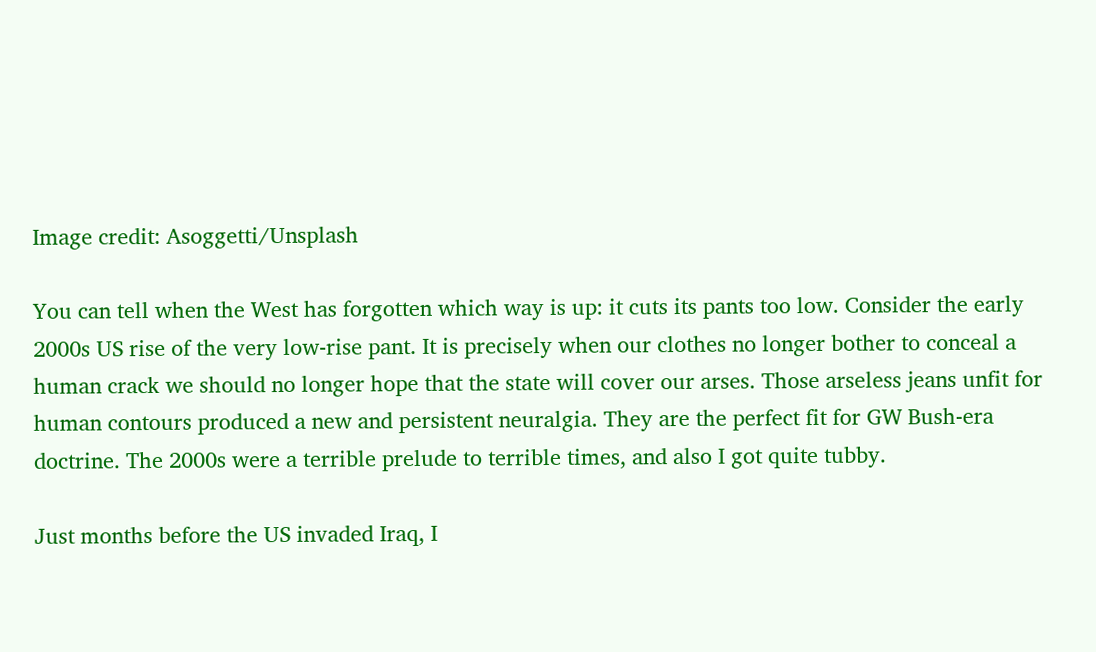Image credit: Asoggetti/Unsplash

You can tell when the West has forgotten which way is up: it cuts its pants too low. Consider the early 2000s US rise of the very low-rise pant. It is precisely when our clothes no longer bother to conceal a human crack we should no longer hope that the state will cover our arses. Those arseless jeans unfit for human contours produced a new and persistent neuralgia. They are the perfect fit for GW Bush-era doctrine. The 2000s were a terrible prelude to terrible times, and also I got quite tubby.

Just months before the US invaded Iraq, I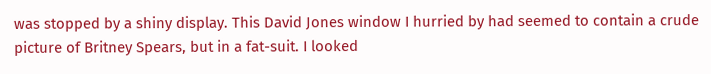was stopped by a shiny display. This David Jones window I hurried by had seemed to contain a crude picture of Britney Spears, but in a fat-suit. I looked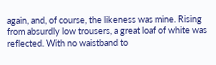again, and, of course, the likeness was mine. Rising from absurdly low trousers, a great loaf of white was reflected. With no waistband to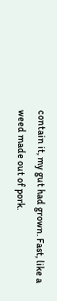contain it, my gut had grown. Fast, like a weed made out of pork.